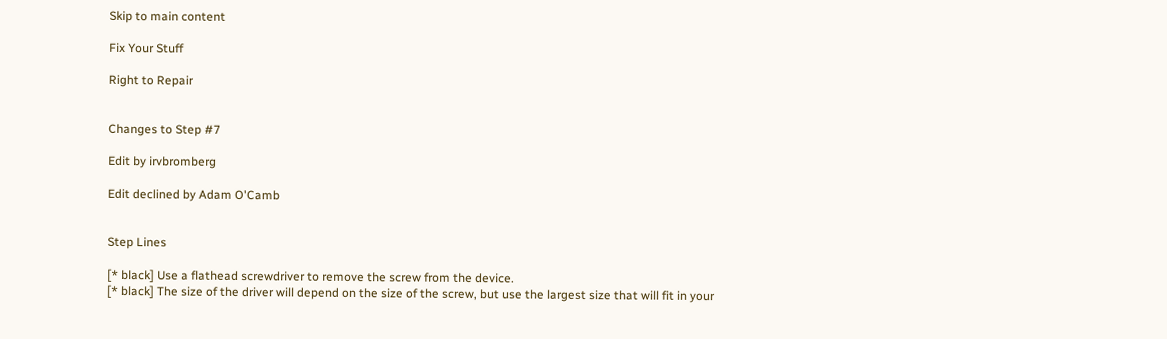Skip to main content

Fix Your Stuff

Right to Repair


Changes to Step #7

Edit by irvbromberg

Edit declined by Adam O'Camb


Step Lines

[* black] Use a flathead screwdriver to remove the screw from the device.
[* black] The size of the driver will depend on the size of the screw, but use the largest size that will fit in your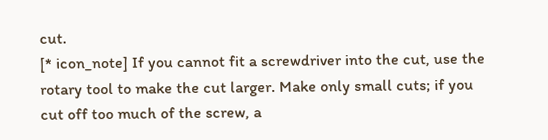cut.
[* icon_note] If you cannot fit a screwdriver into the cut, use the rotary tool to make the cut larger. Make only small cuts; if you cut off too much of the screw, a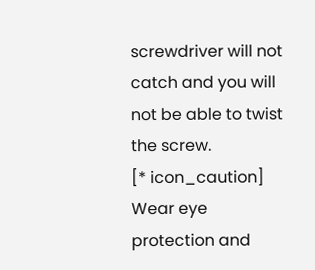screwdriver will not catch and you will not be able to twist the screw.
[* icon_caution] Wear eye protection and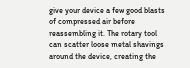give your device a few good blasts of compressed air before reassembling it. The rotary tool can scatter loose metal shavings around the device, creating the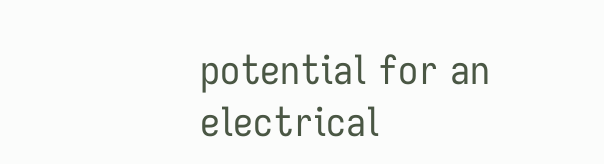potential for an electrical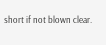short if not blown clear.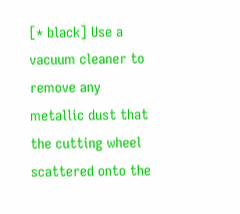[* black] Use a vacuum cleaner to remove any metallic dust that the cutting wheel scattered onto the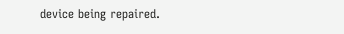device being repaired.